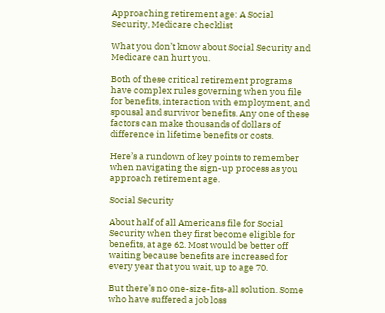Approaching retirement age: A Social Security, Medicare checklist

What you don’t know about Social Security and Medicare can hurt you.

Both of these critical retirement programs have complex rules governing when you file for benefits, interaction with employment, and spousal and survivor benefits. Any one of these factors can make thousands of dollars of difference in lifetime benefits or costs.

Here’s a rundown of key points to remember when navigating the sign-up process as you approach retirement age.

Social Security

About half of all Americans file for Social Security when they first become eligible for benefits, at age 62. Most would be better off waiting because benefits are increased for every year that you wait, up to age 70.

But there’s no one-size-fits-all solution. Some who have suffered a job loss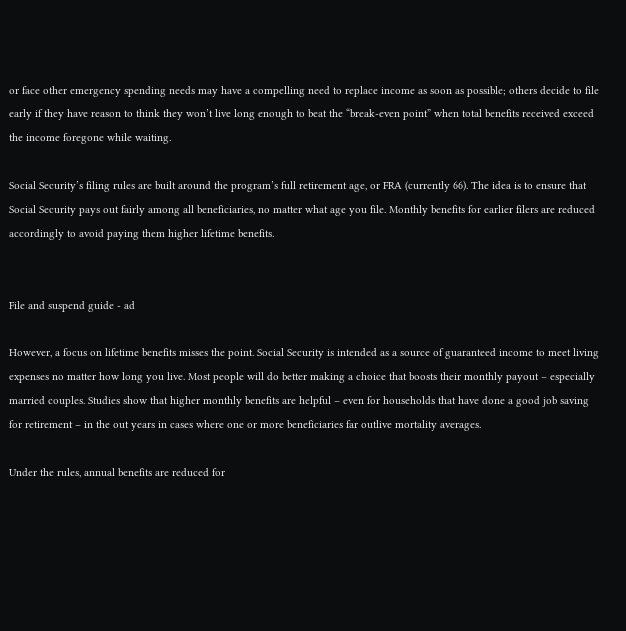or face other emergency spending needs may have a compelling need to replace income as soon as possible; others decide to file early if they have reason to think they won’t live long enough to beat the “break-even point” when total benefits received exceed the income foregone while waiting.

Social Security’s filing rules are built around the program’s full retirement age, or FRA (currently 66). The idea is to ensure that Social Security pays out fairly among all beneficiaries, no matter what age you file. Monthly benefits for earlier filers are reduced accordingly to avoid paying them higher lifetime benefits.


File and suspend guide - ad

However, a focus on lifetime benefits misses the point. Social Security is intended as a source of guaranteed income to meet living expenses no matter how long you live. Most people will do better making a choice that boosts their monthly payout – especially married couples. Studies show that higher monthly benefits are helpful – even for households that have done a good job saving for retirement – in the out years in cases where one or more beneficiaries far outlive mortality averages.

Under the rules, annual benefits are reduced for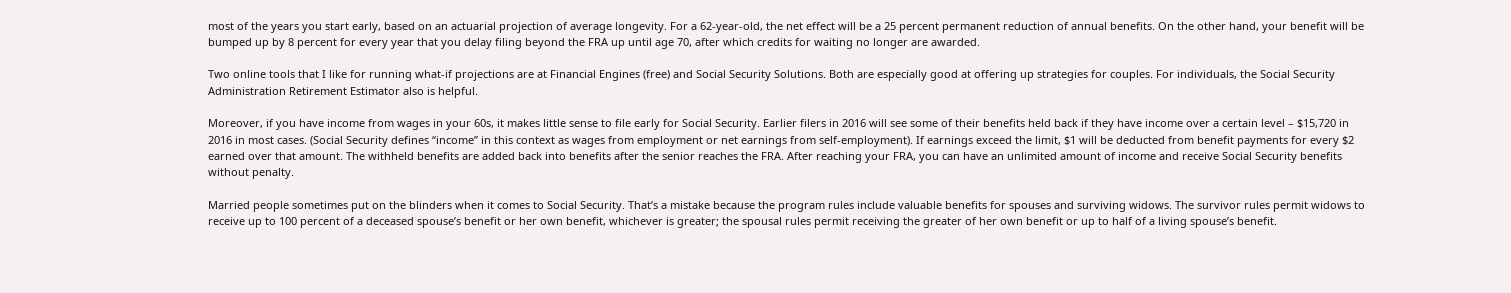most of the years you start early, based on an actuarial projection of average longevity. For a 62-year-old, the net effect will be a 25 percent permanent reduction of annual benefits. On the other hand, your benefit will be bumped up by 8 percent for every year that you delay filing beyond the FRA up until age 70, after which credits for waiting no longer are awarded.

Two online tools that I like for running what-if projections are at Financial Engines (free) and Social Security Solutions. Both are especially good at offering up strategies for couples. For individuals, the Social Security Administration Retirement Estimator also is helpful.

Moreover, if you have income from wages in your 60s, it makes little sense to file early for Social Security. Earlier filers in 2016 will see some of their benefits held back if they have income over a certain level – $15,720 in 2016 in most cases. (Social Security defines “income” in this context as wages from employment or net earnings from self-employment). If earnings exceed the limit, $1 will be deducted from benefit payments for every $2 earned over that amount. The withheld benefits are added back into benefits after the senior reaches the FRA. After reaching your FRA, you can have an unlimited amount of income and receive Social Security benefits without penalty.

Married people sometimes put on the blinders when it comes to Social Security. That’s a mistake because the program rules include valuable benefits for spouses and surviving widows. The survivor rules permit widows to receive up to 100 percent of a deceased spouse’s benefit or her own benefit, whichever is greater; the spousal rules permit receiving the greater of her own benefit or up to half of a living spouse’s benefit.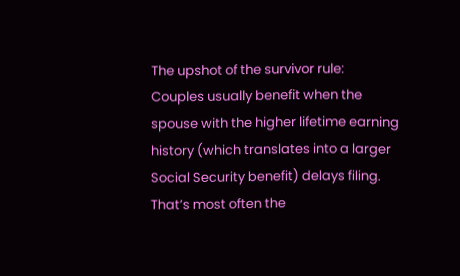The upshot of the survivor rule: Couples usually benefit when the spouse with the higher lifetime earning history (which translates into a larger Social Security benefit) delays filing. That’s most often the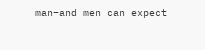man–and men can expect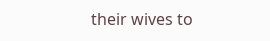their wives to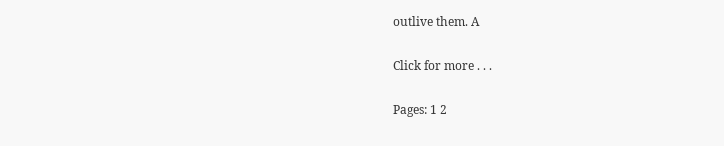outlive them. A

Click for more . . .

Pages: 1 2